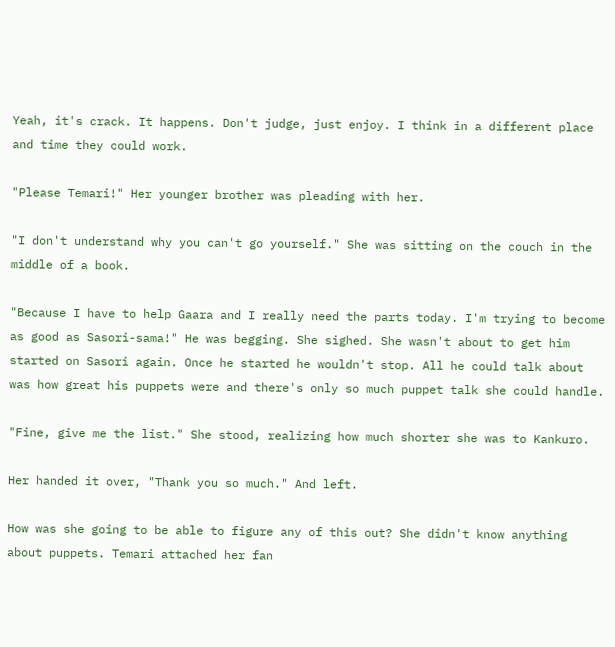Yeah, it's crack. It happens. Don't judge, just enjoy. I think in a different place and time they could work.

"Please Temari!" Her younger brother was pleading with her.

"I don't understand why you can't go yourself." She was sitting on the couch in the middle of a book.

"Because I have to help Gaara and I really need the parts today. I'm trying to become as good as Sasori-sama!" He was begging. She sighed. She wasn't about to get him started on Sasori again. Once he started he wouldn't stop. All he could talk about was how great his puppets were and there's only so much puppet talk she could handle.

"Fine, give me the list." She stood, realizing how much shorter she was to Kankuro.

Her handed it over, "Thank you so much." And left.

How was she going to be able to figure any of this out? She didn't know anything about puppets. Temari attached her fan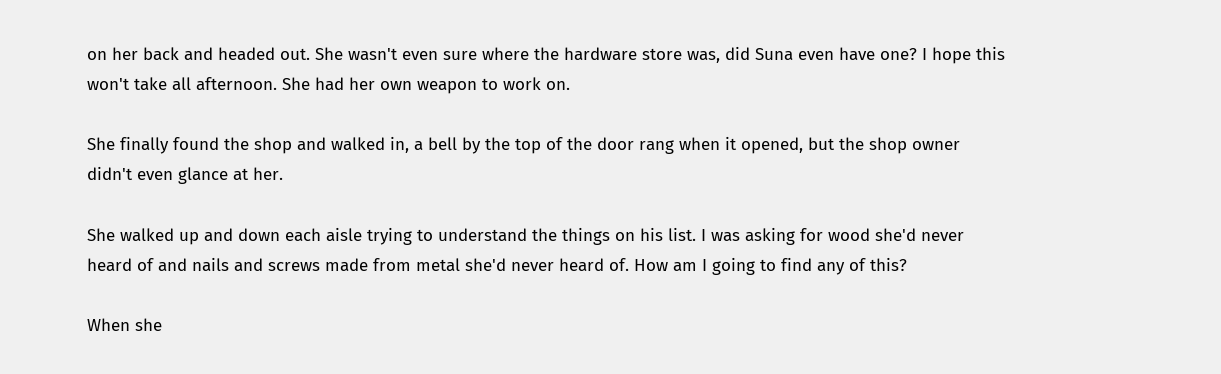on her back and headed out. She wasn't even sure where the hardware store was, did Suna even have one? I hope this won't take all afternoon. She had her own weapon to work on.

She finally found the shop and walked in, a bell by the top of the door rang when it opened, but the shop owner didn't even glance at her.

She walked up and down each aisle trying to understand the things on his list. I was asking for wood she'd never heard of and nails and screws made from metal she'd never heard of. How am I going to find any of this?

When she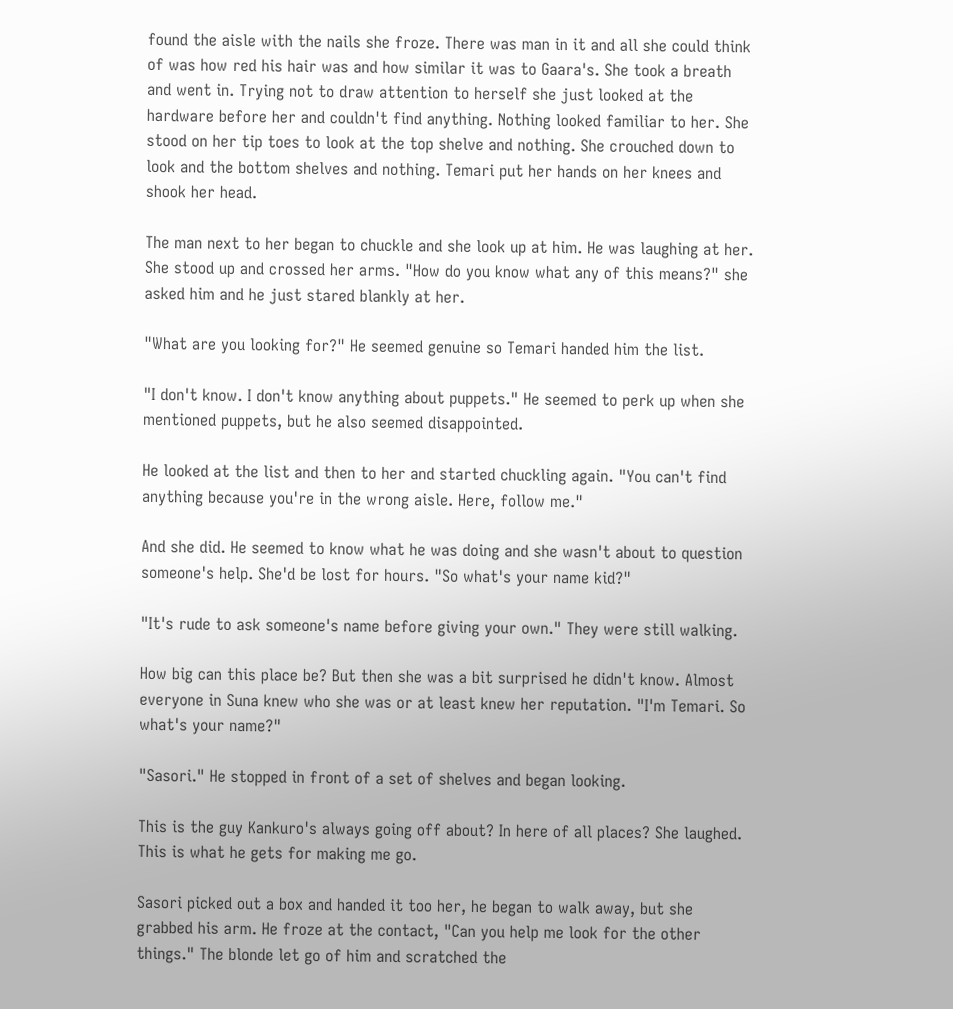found the aisle with the nails she froze. There was man in it and all she could think of was how red his hair was and how similar it was to Gaara's. She took a breath and went in. Trying not to draw attention to herself she just looked at the hardware before her and couldn't find anything. Nothing looked familiar to her. She stood on her tip toes to look at the top shelve and nothing. She crouched down to look and the bottom shelves and nothing. Temari put her hands on her knees and shook her head.

The man next to her began to chuckle and she look up at him. He was laughing at her. She stood up and crossed her arms. "How do you know what any of this means?" she asked him and he just stared blankly at her.

"What are you looking for?" He seemed genuine so Temari handed him the list.

"I don't know. I don't know anything about puppets." He seemed to perk up when she mentioned puppets, but he also seemed disappointed.

He looked at the list and then to her and started chuckling again. "You can't find anything because you're in the wrong aisle. Here, follow me."

And she did. He seemed to know what he was doing and she wasn't about to question someone's help. She'd be lost for hours. "So what's your name kid?"

"It's rude to ask someone's name before giving your own." They were still walking.

How big can this place be? But then she was a bit surprised he didn't know. Almost everyone in Suna knew who she was or at least knew her reputation. "I'm Temari. So what's your name?"

"Sasori." He stopped in front of a set of shelves and began looking.

This is the guy Kankuro's always going off about? In here of all places? She laughed. This is what he gets for making me go.

Sasori picked out a box and handed it too her, he began to walk away, but she grabbed his arm. He froze at the contact, "Can you help me look for the other things." The blonde let go of him and scratched the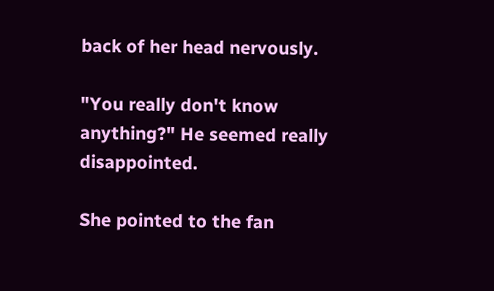back of her head nervously.

"You really don't know anything?" He seemed really disappointed.

She pointed to the fan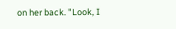on her back. "Look, I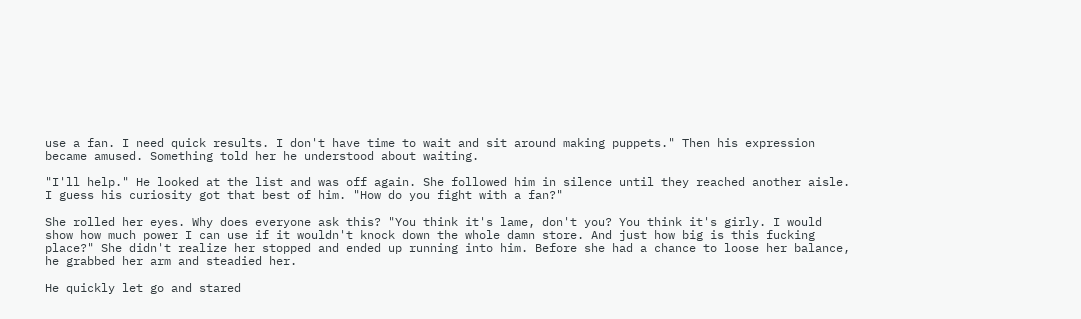use a fan. I need quick results. I don't have time to wait and sit around making puppets." Then his expression became amused. Something told her he understood about waiting.

"I'll help." He looked at the list and was off again. She followed him in silence until they reached another aisle. I guess his curiosity got that best of him. "How do you fight with a fan?"

She rolled her eyes. Why does everyone ask this? "You think it's lame, don't you? You think it's girly. I would show how much power I can use if it wouldn't knock down the whole damn store. And just how big is this fucking place?" She didn't realize her stopped and ended up running into him. Before she had a chance to loose her balance, he grabbed her arm and steadied her.

He quickly let go and stared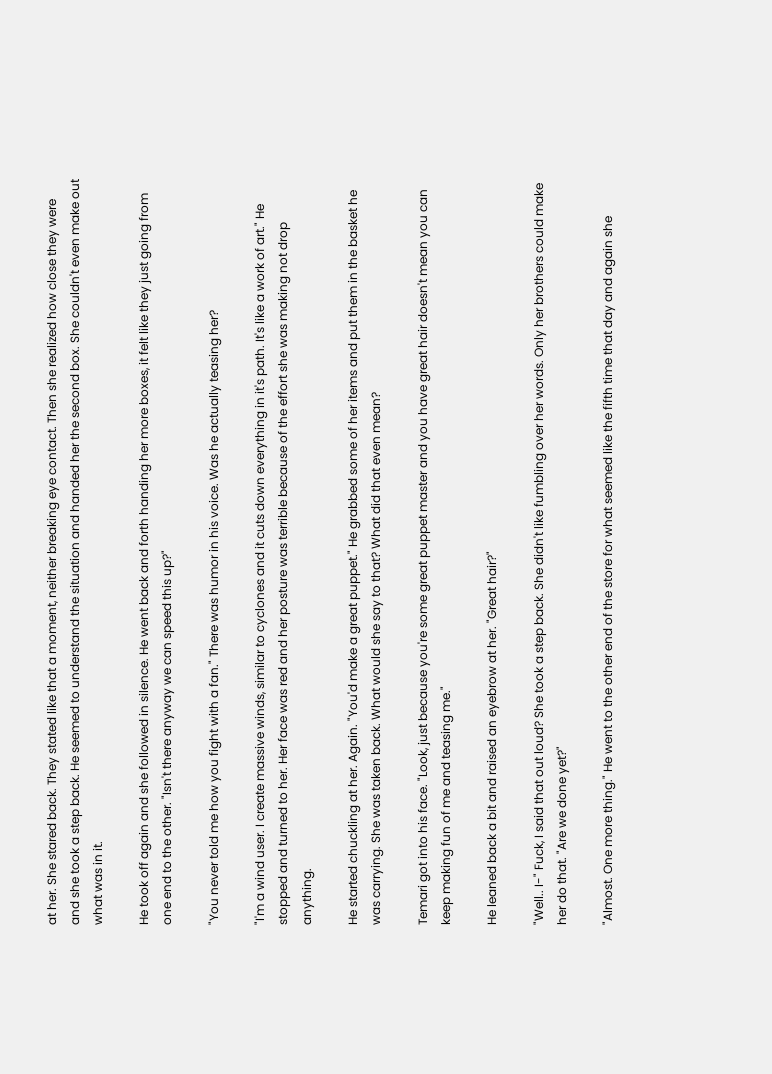at her. She stared back. They stated like that a moment, neither breaking eye contact. Then she realized how close they were and she took a step back. He seemed to understand the situation and handed her the second box. She couldn't even make out what was in it.

He took off again and she followed in silence. He went back and forth handing her more boxes, it felt like they just going from one end to the other. "Isn't there anyway we can speed this up?"

"You never told me how you fight with a fan." There was humor in his voice. Was he actually teasing her?

"I'm a wind user. I create massive winds, similar to cyclones and it cuts down everything in it's path. It's like a work of art." He stopped and turned to her. Her face was red and her posture was terrible because of the effort she was making not drop anything.

He started chuckling at her. Again. "You'd make a great puppet." He grabbed some of her items and put them in the basket he was carrying. She was taken back. What would she say to that? What did that even mean?

Temari got into his face. "Look, just because you're some great puppet master and you have great hair doesn't mean you can keep making fun of me and teasing me."

He leaned back a bit and raised an eyebrow at her. "Great hair?"

"Well.. I-" Fuck, I said that out loud? She took a step back. She didn't like fumbling over her words. Only her brothers could make her do that. "Are we done yet?"

"Almost. One more thing." He went to the other end of the store for what seemed like the fifth time that day and again she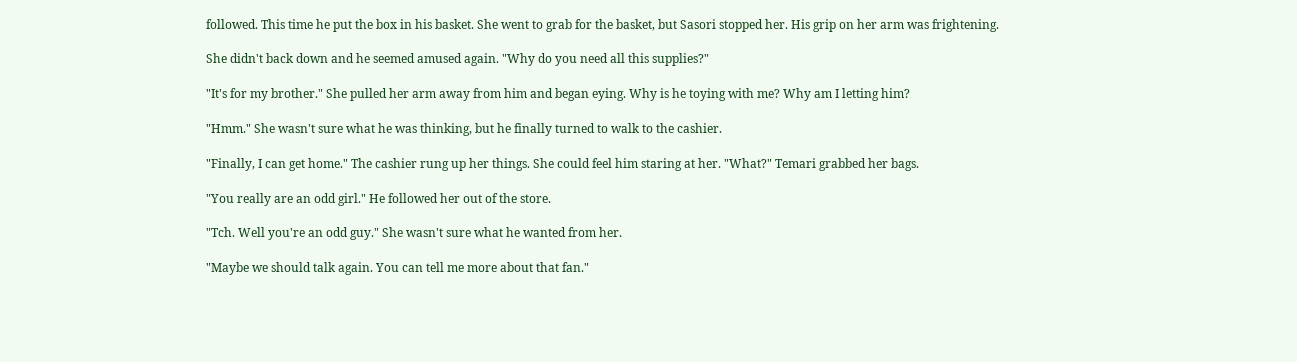followed. This time he put the box in his basket. She went to grab for the basket, but Sasori stopped her. His grip on her arm was frightening.

She didn't back down and he seemed amused again. "Why do you need all this supplies?"

"It's for my brother." She pulled her arm away from him and began eying. Why is he toying with me? Why am I letting him?

"Hmm." She wasn't sure what he was thinking, but he finally turned to walk to the cashier.

"Finally, I can get home." The cashier rung up her things. She could feel him staring at her. "What?" Temari grabbed her bags.

"You really are an odd girl." He followed her out of the store.

"Tch. Well you're an odd guy." She wasn't sure what he wanted from her.

"Maybe we should talk again. You can tell me more about that fan."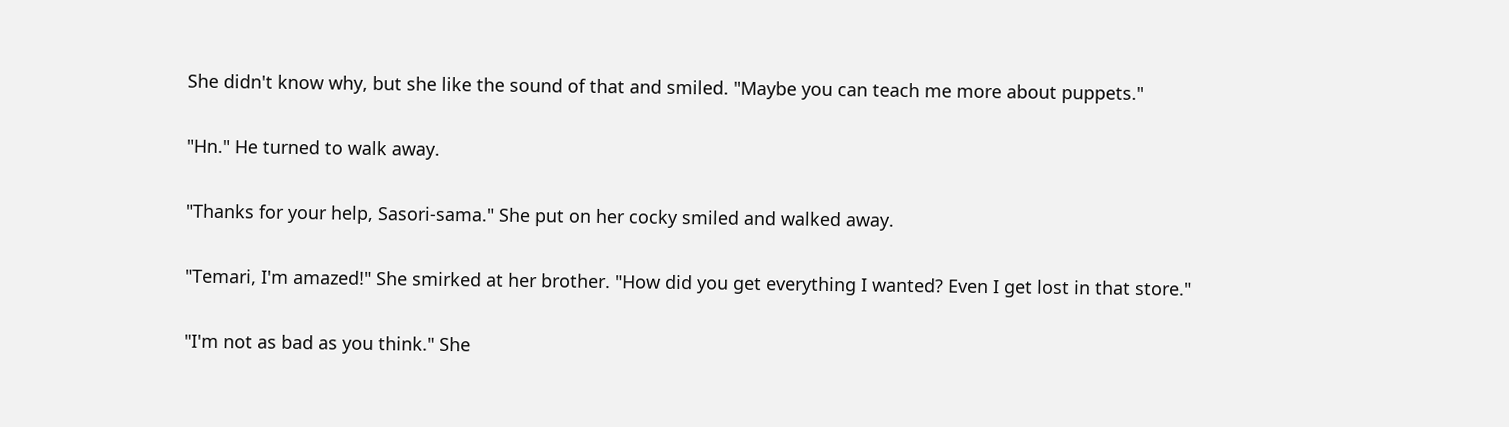She didn't know why, but she like the sound of that and smiled. "Maybe you can teach me more about puppets."

"Hn." He turned to walk away.

"Thanks for your help, Sasori-sama." She put on her cocky smiled and walked away.

"Temari, I'm amazed!" She smirked at her brother. "How did you get everything I wanted? Even I get lost in that store."

"I'm not as bad as you think." She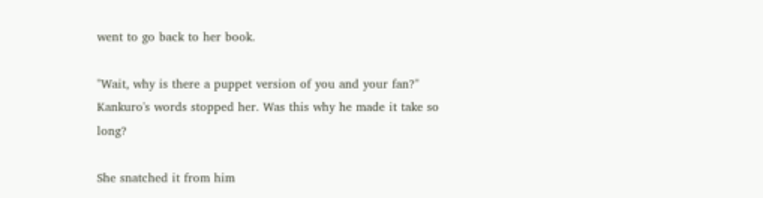went to go back to her book.

"Wait, why is there a puppet version of you and your fan?" Kankuro's words stopped her. Was this why he made it take so long?

She snatched it from him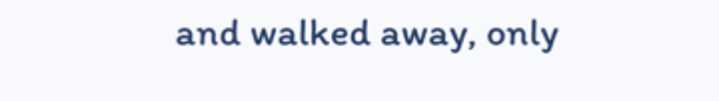and walked away, only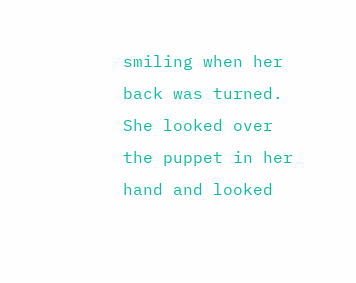smiling when her back was turned. She looked over the puppet in her hand and looked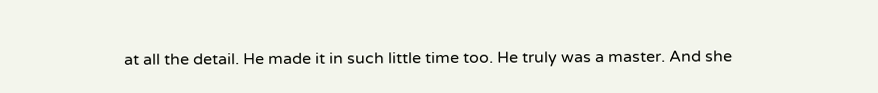at all the detail. He made it in such little time too. He truly was a master. And she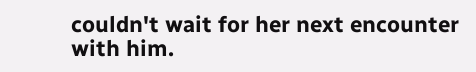couldn't wait for her next encounter with him.